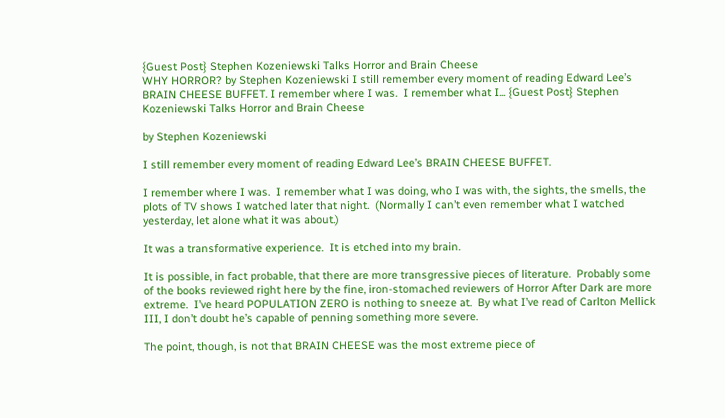{Guest Post} Stephen Kozeniewski Talks Horror and Brain Cheese
WHY HORROR? by Stephen Kozeniewski I still remember every moment of reading Edward Lee’s BRAIN CHEESE BUFFET. I remember where I was.  I remember what I... {Guest Post} Stephen Kozeniewski Talks Horror and Brain Cheese

by Stephen Kozeniewski

I still remember every moment of reading Edward Lee’s BRAIN CHEESE BUFFET.

I remember where I was.  I remember what I was doing, who I was with, the sights, the smells, the plots of TV shows I watched later that night.  (Normally I can’t even remember what I watched yesterday, let alone what it was about.)

It was a transformative experience.  It is etched into my brain.

It is possible, in fact probable, that there are more transgressive pieces of literature.  Probably some of the books reviewed right here by the fine, iron-stomached reviewers of Horror After Dark are more extreme.  I’ve heard POPULATION ZERO is nothing to sneeze at.  By what I’ve read of Carlton Mellick III, I don’t doubt he’s capable of penning something more severe.

The point, though, is not that BRAIN CHEESE was the most extreme piece of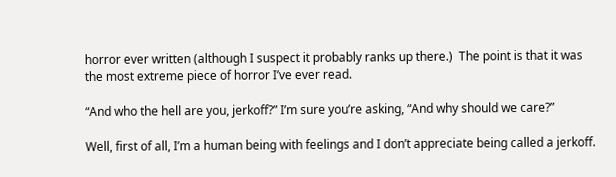horror ever written (although I suspect it probably ranks up there.)  The point is that it was the most extreme piece of horror I’ve ever read.

“And who the hell are you, jerkoff?” I’m sure you’re asking, “And why should we care?”

Well, first of all, I’m a human being with feelings and I don’t appreciate being called a jerkoff.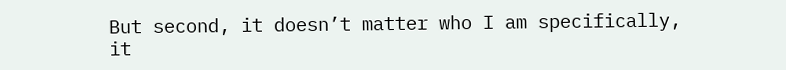But second, it doesn’t matter who I am specifically, it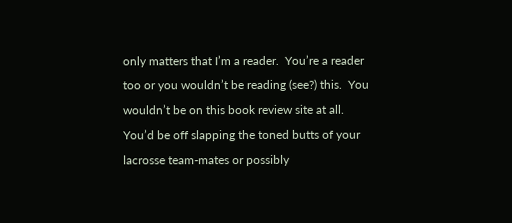only matters that I’m a reader.  You’re a reader too or you wouldn’t be reading (see?) this.  You wouldn’t be on this book review site at all.  You’d be off slapping the toned butts of your lacrosse team-mates or possibly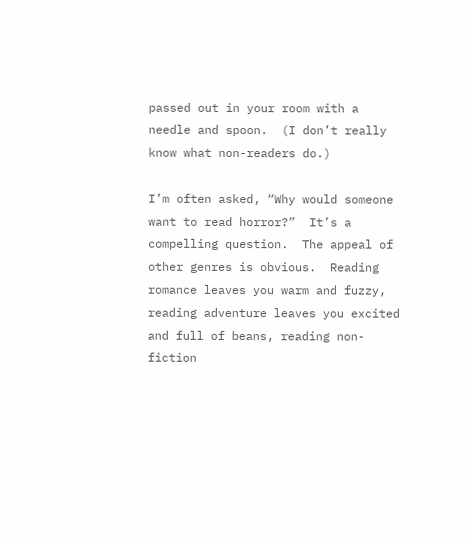passed out in your room with a needle and spoon.  (I don’t really know what non-readers do.)

I’m often asked, “Why would someone want to read horror?”  It’s a compelling question.  The appeal of other genres is obvious.  Reading romance leaves you warm and fuzzy, reading adventure leaves you excited and full of beans, reading non-fiction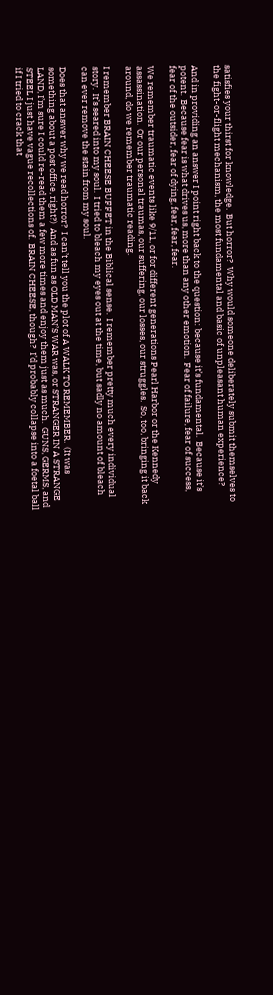satisfies your thirst for knowledge.  But horror?  Why would someone deliberately submit themselves to the fight-or-flight mechanism, the most fundamental and basic of unpleasant human experience?

And in providing an answer I point right back to the question: because it’s fundamental.  Because it’s potent.  Because fear is what drives us, more than any other emotion.  Fear of failure, fear of success, fear of the outsider, fear of dying, fear, fear, fear.

We remember traumatic events like 9/11, or for different generations Pearl Harbor or the Kennedy assassination.  Or our personal traumas, our suffering, our losses, our struggles.  So, too, bringing it back around, do we remember traumatic reading.

I remember BRAIN CHEESE BUFFET in the Biblical sense.  I remember pretty much every individual story.  It’s seared into my soul.  I tried to bleach my eyes out at the time, but sadly no amount of bleach can ever remove the stain from my soul.

Does that answer why we read horror?  I can’t tell you the plot of A WALK TO REMEMBER.  (It was something about a post office, right?)  And as fun as OLD MAN’S WAR was, or STRANGER IN A STRANGE LAND, I’m sure I could re-read them a few more times and enjoy them just as much.  GUNS, GERMS, and STEEL I just have vague recollections of.  BRAIN CHEESE, though?  I’d probably collapse into a foetal ball if I tried to crack that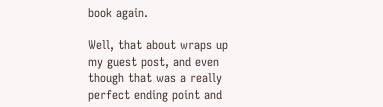book again.

Well, that about wraps up my guest post, and even though that was a really perfect ending point and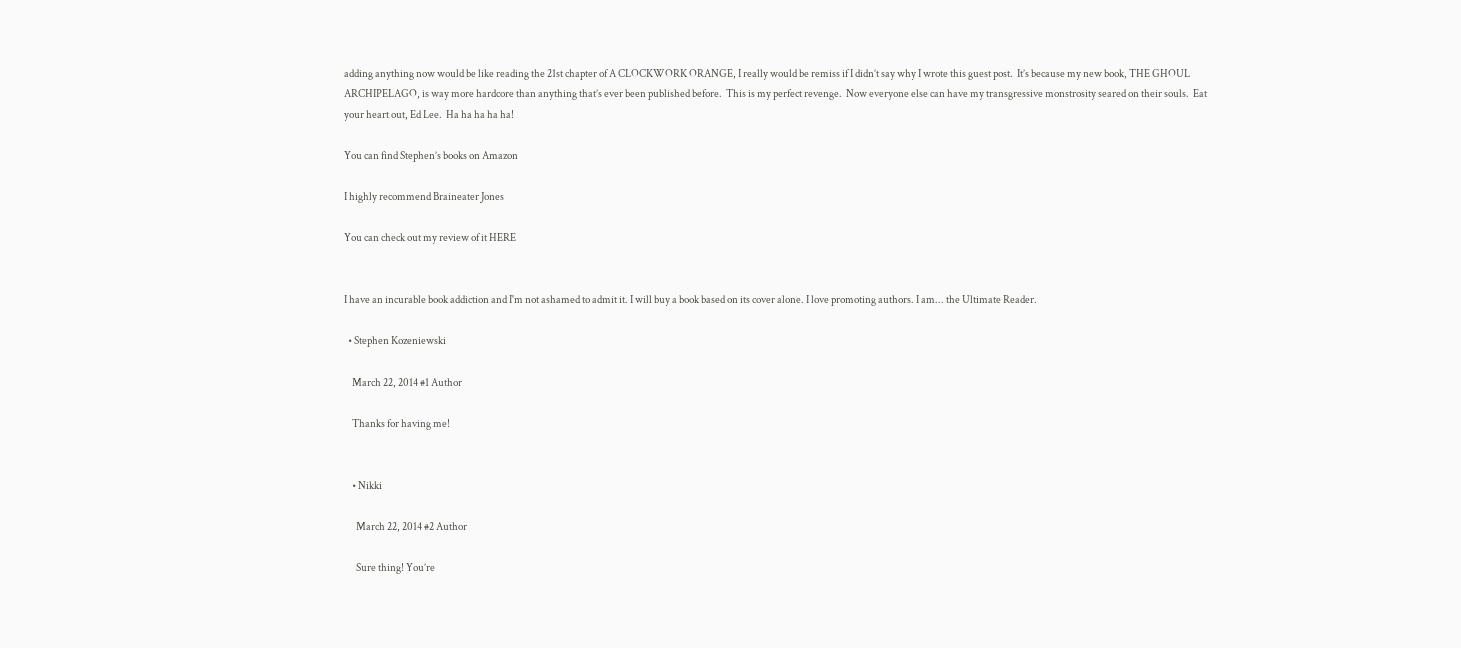adding anything now would be like reading the 21st chapter of A CLOCKWORK ORANGE, I really would be remiss if I didn’t say why I wrote this guest post.  It’s because my new book, THE GHOUL ARCHIPELAGO, is way more hardcore than anything that’s ever been published before.  This is my perfect revenge.  Now everyone else can have my transgressive monstrosity seared on their souls.  Eat your heart out, Ed Lee.  Ha ha ha ha ha!

You can find Stephen’s books on Amazon

I highly recommend Braineater Jones

You can check out my review of it HERE


I have an incurable book addiction and I'm not ashamed to admit it. I will buy a book based on its cover alone. I love promoting authors. I am... the Ultimate Reader.

  • Stephen Kozeniewski

    March 22, 2014 #1 Author

    Thanks for having me!


    • Nikki

      March 22, 2014 #2 Author

      Sure thing! You’re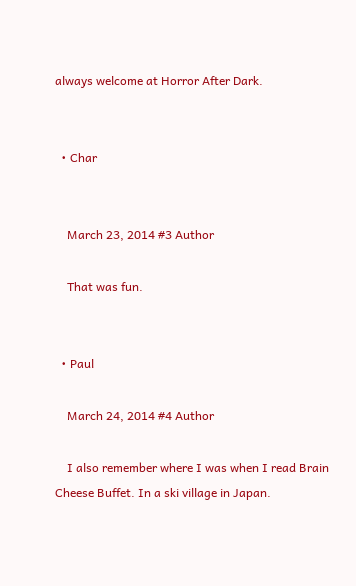always welcome at Horror After Dark.


  • Char


    March 23, 2014 #3 Author

    That was fun.


  • Paul

    March 24, 2014 #4 Author

    I also remember where I was when I read Brain Cheese Buffet. In a ski village in Japan.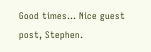Good times… Nice guest post, Stephen.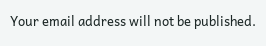Your email address will not be published.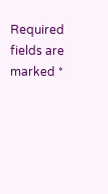Required fields are marked *